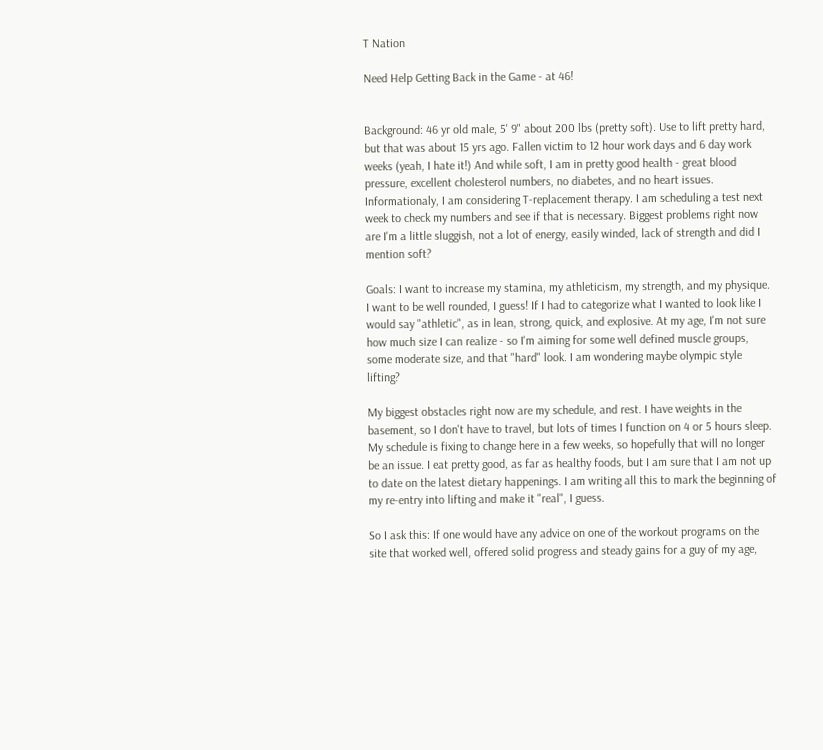T Nation

Need Help Getting Back in the Game - at 46!


Background: 46 yr old male, 5' 9" about 200 lbs (pretty soft). Use to lift pretty hard, but that was about 15 yrs ago. Fallen victim to 12 hour work days and 6 day work weeks (yeah, I hate it!) And while soft, I am in pretty good health - great blood pressure, excellent cholesterol numbers, no diabetes, and no heart issues. Informationaly, I am considering T-replacement therapy. I am scheduling a test next week to check my numbers and see if that is necessary. Biggest problems right now are I'm a little sluggish, not a lot of energy, easily winded, lack of strength and did I mention soft?

Goals: I want to increase my stamina, my athleticism, my strength, and my physique. I want to be well rounded, I guess! If I had to categorize what I wanted to look like I would say "athletic", as in lean, strong, quick, and explosive. At my age, I'm not sure how much size I can realize - so I'm aiming for some well defined muscle groups, some moderate size, and that "hard" look. I am wondering maybe olympic style lifting?

My biggest obstacles right now are my schedule, and rest. I have weights in the basement, so I don't have to travel, but lots of times I function on 4 or 5 hours sleep. My schedule is fixing to change here in a few weeks, so hopefully that will no longer be an issue. I eat pretty good, as far as healthy foods, but I am sure that I am not up to date on the latest dietary happenings. I am writing all this to mark the beginning of my re-entry into lifting and make it "real", I guess.

So I ask this: If one would have any advice on one of the workout programs on the site that worked well, offered solid progress and steady gains for a guy of my age,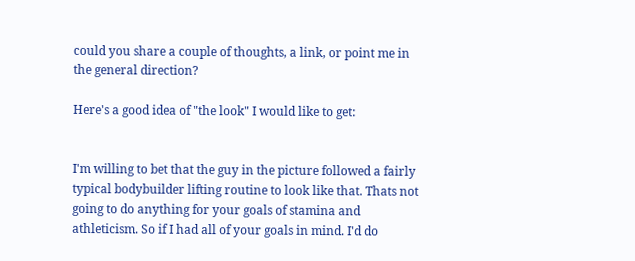could you share a couple of thoughts, a link, or point me in the general direction?

Here's a good idea of "the look" I would like to get:


I'm willing to bet that the guy in the picture followed a fairly typical bodybuilder lifting routine to look like that. Thats not going to do anything for your goals of stamina and athleticism. So if I had all of your goals in mind. I'd do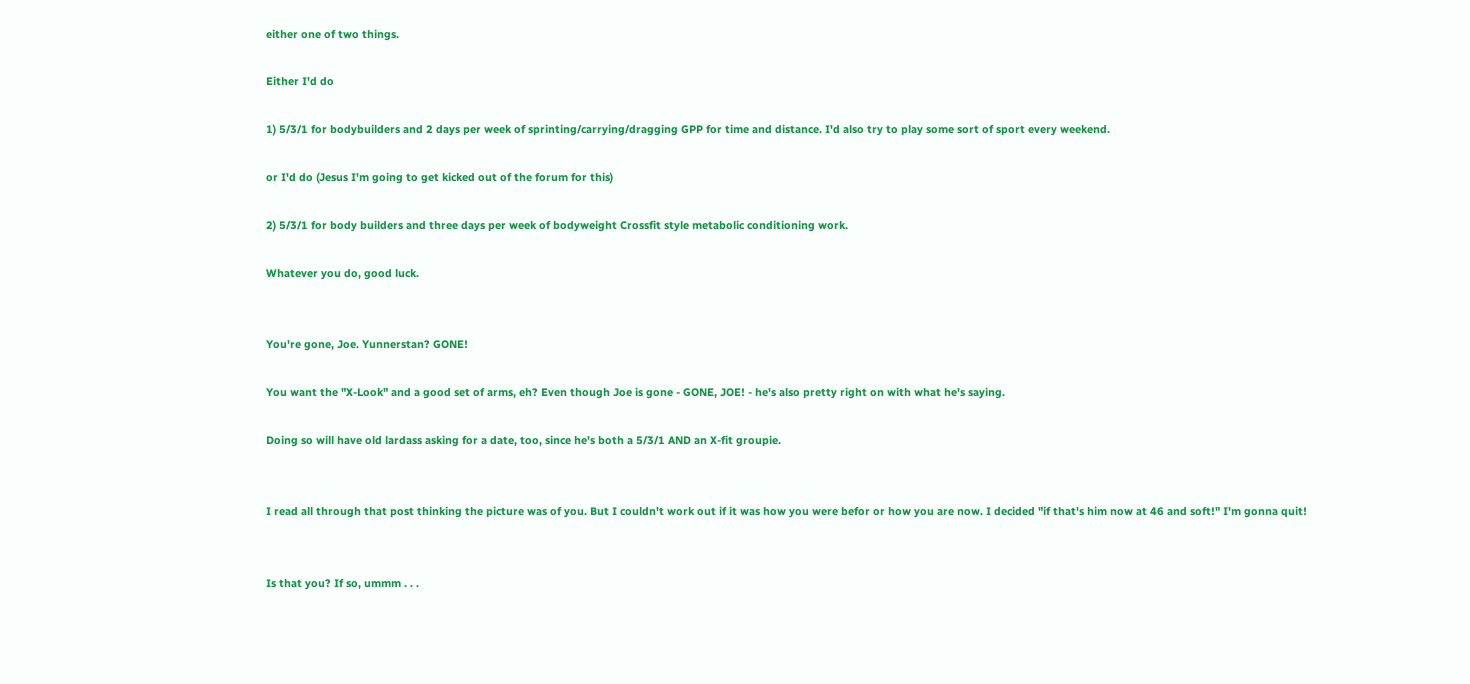either one of two things.

Either I'd do

1) 5/3/1 for bodybuilders and 2 days per week of sprinting/carrying/dragging GPP for time and distance. I'd also try to play some sort of sport every weekend.

or I'd do (Jesus I'm going to get kicked out of the forum for this)

2) 5/3/1 for body builders and three days per week of bodyweight Crossfit style metabolic conditioning work.

Whatever you do, good luck.


You're gone, Joe. Yunnerstan? GONE!

You want the "X-Look" and a good set of arms, eh? Even though Joe is gone - GONE, JOE! - he's also pretty right on with what he's saying.

Doing so will have old lardass asking for a date, too, since he's both a 5/3/1 AND an X-fit groupie.


I read all through that post thinking the picture was of you. But I couldn't work out if it was how you were befor or how you are now. I decided "if that's him now at 46 and soft!" I'm gonna quit!


Is that you? If so, ummm . . .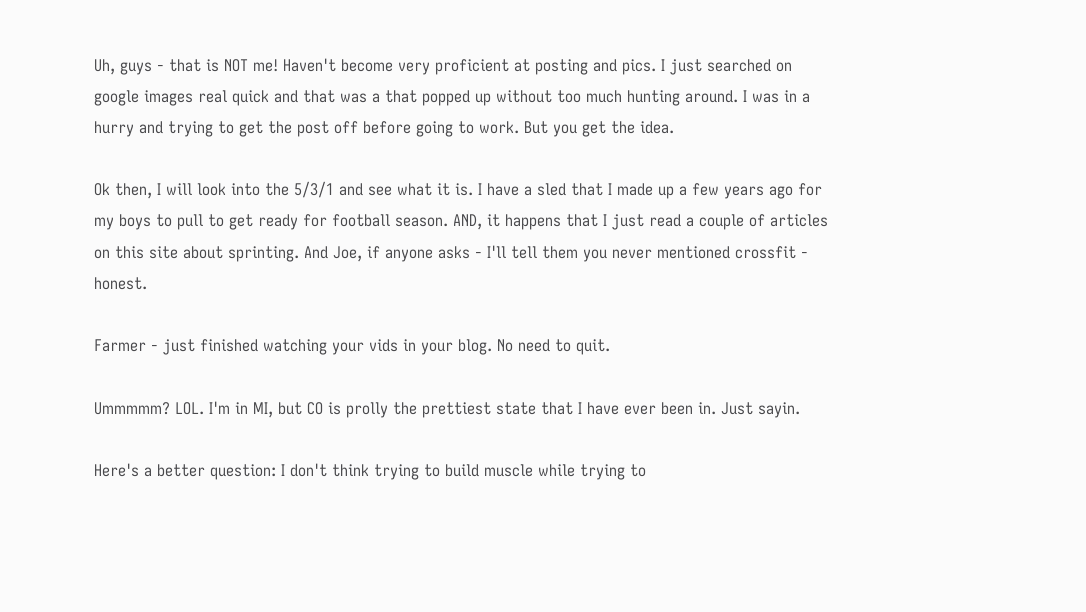Uh, guys - that is NOT me! Haven't become very proficient at posting and pics. I just searched on google images real quick and that was a that popped up without too much hunting around. I was in a hurry and trying to get the post off before going to work. But you get the idea.

Ok then, I will look into the 5/3/1 and see what it is. I have a sled that I made up a few years ago for my boys to pull to get ready for football season. AND, it happens that I just read a couple of articles on this site about sprinting. And Joe, if anyone asks - I'll tell them you never mentioned crossfit - honest.

Farmer - just finished watching your vids in your blog. No need to quit.

Ummmmm? LOL. I'm in MI, but CO is prolly the prettiest state that I have ever been in. Just sayin.

Here's a better question: I don't think trying to build muscle while trying to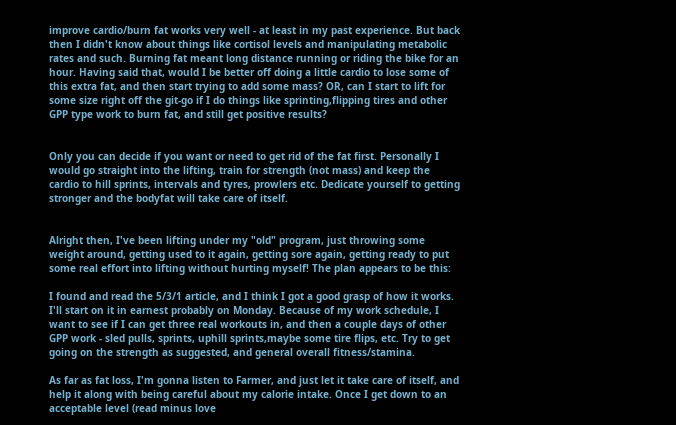improve cardio/burn fat works very well - at least in my past experience. But back then I didn't know about things like cortisol levels and manipulating metabolic rates and such. Burning fat meant long distance running or riding the bike for an hour. Having said that, would I be better off doing a little cardio to lose some of this extra fat, and then start trying to add some mass? OR, can I start to lift for some size right off the git-go if I do things like sprinting,flipping tires and other GPP type work to burn fat, and still get positive results?


Only you can decide if you want or need to get rid of the fat first. Personally I would go straight into the lifting, train for strength (not mass) and keep the cardio to hill sprints, intervals and tyres, prowlers etc. Dedicate yourself to getting stronger and the bodyfat will take care of itself.


Alright then, I've been lifting under my "old" program, just throwing some weight around, getting used to it again, getting sore again, getting ready to put some real effort into lifting without hurting myself! The plan appears to be this:

I found and read the 5/3/1 article, and I think I got a good grasp of how it works. I'll start on it in earnest probably on Monday. Because of my work schedule, I want to see if I can get three real workouts in, and then a couple days of other GPP work - sled pulls, sprints, uphill sprints,maybe some tire flips, etc. Try to get going on the strength as suggested, and general overall fitness/stamina.

As far as fat loss, I'm gonna listen to Farmer, and just let it take care of itself, and help it along with being careful about my calorie intake. Once I get down to an acceptable level (read minus love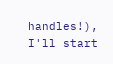handles!), I'll start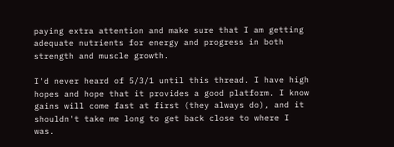paying extra attention and make sure that I am getting adequate nutrients for energy and progress in both strength and muscle growth.

I'd never heard of 5/3/1 until this thread. I have high hopes and hope that it provides a good platform. I know gains will come fast at first (they always do), and it shouldn't take me long to get back close to where I was.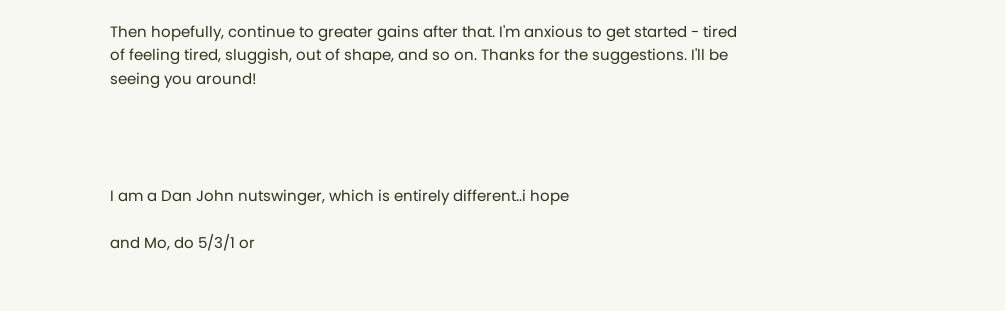Then hopefully, continue to greater gains after that. I'm anxious to get started - tired of feeling tired, sluggish, out of shape, and so on. Thanks for the suggestions. I'll be seeing you around!




I am a Dan John nutswinger, which is entirely different..i hope

and Mo, do 5/3/1 or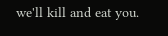we'll kill and eat you.